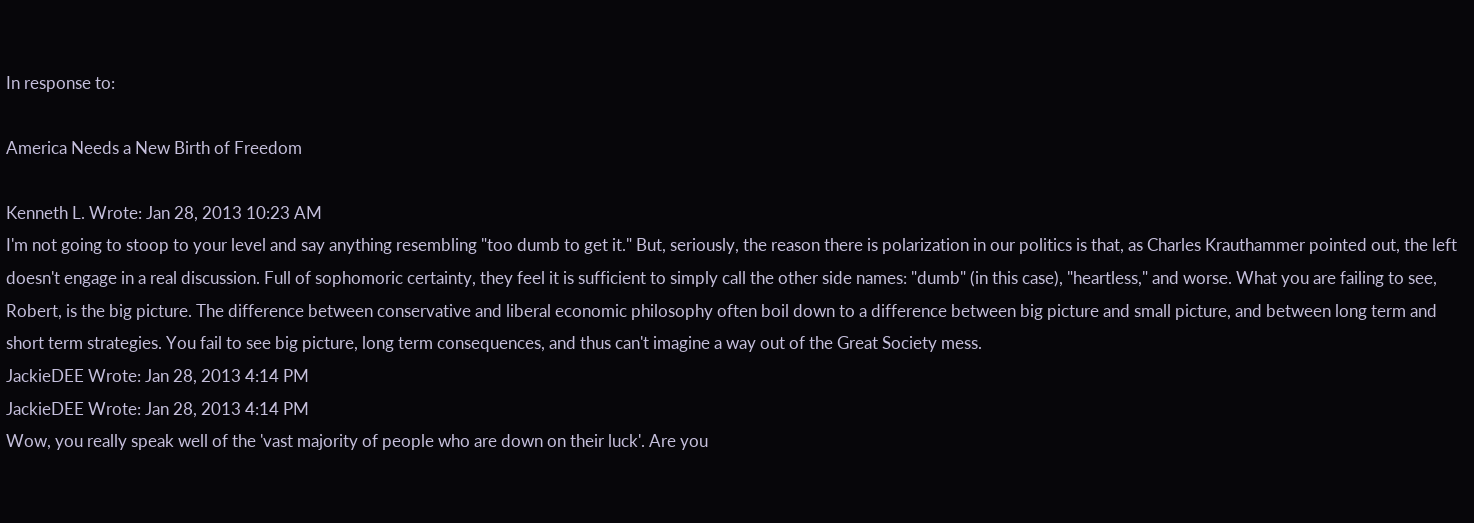In response to:

America Needs a New Birth of Freedom

Kenneth L. Wrote: Jan 28, 2013 10:23 AM
I'm not going to stoop to your level and say anything resembling "too dumb to get it." But, seriously, the reason there is polarization in our politics is that, as Charles Krauthammer pointed out, the left doesn't engage in a real discussion. Full of sophomoric certainty, they feel it is sufficient to simply call the other side names: "dumb" (in this case), "heartless," and worse. What you are failing to see, Robert, is the big picture. The difference between conservative and liberal economic philosophy often boil down to a difference between big picture and small picture, and between long term and short term strategies. You fail to see big picture, long term consequences, and thus can't imagine a way out of the Great Society mess.
JackieDEE Wrote: Jan 28, 2013 4:14 PM
JackieDEE Wrote: Jan 28, 2013 4:14 PM
Wow, you really speak well of the 'vast majority of people who are down on their luck'. Are you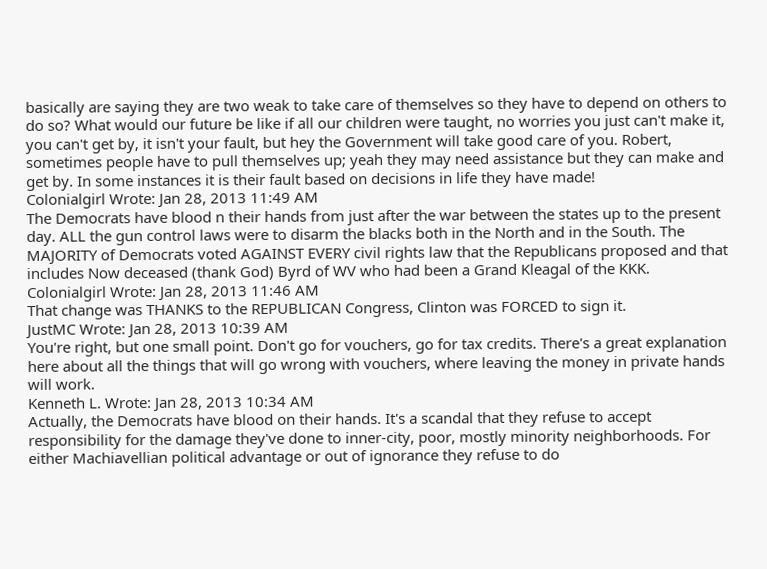basically are saying they are two weak to take care of themselves so they have to depend on others to do so? What would our future be like if all our children were taught, no worries you just can't make it, you can't get by, it isn't your fault, but hey the Government will take good care of you. Robert, sometimes people have to pull themselves up; yeah they may need assistance but they can make and get by. In some instances it is their fault based on decisions in life they have made!
Colonialgirl Wrote: Jan 28, 2013 11:49 AM
The Democrats have blood n their hands from just after the war between the states up to the present day. ALL the gun control laws were to disarm the blacks both in the North and in the South. The MAJORITY of Democrats voted AGAINST EVERY civil rights law that the Republicans proposed and that includes Now deceased (thank God) Byrd of WV who had been a Grand Kleagal of the KKK.
Colonialgirl Wrote: Jan 28, 2013 11:46 AM
That change was THANKS to the REPUBLICAN Congress, Clinton was FORCED to sign it.
JustMC Wrote: Jan 28, 2013 10:39 AM
You're right, but one small point. Don't go for vouchers, go for tax credits. There's a great explanation here about all the things that will go wrong with vouchers, where leaving the money in private hands will work.
Kenneth L. Wrote: Jan 28, 2013 10:34 AM
Actually, the Democrats have blood on their hands. It's a scandal that they refuse to accept responsibility for the damage they've done to inner-city, poor, mostly minority neighborhoods. For either Machiavellian political advantage or out of ignorance they refuse to do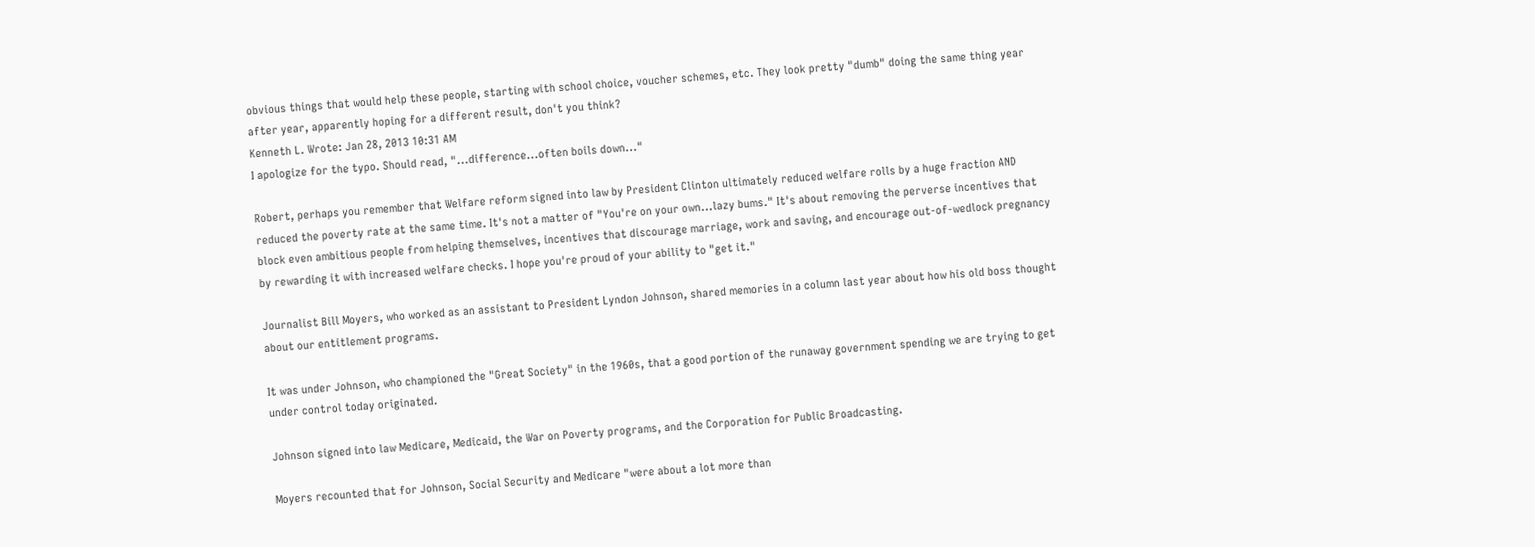obvious things that would help these people, starting with school choice, voucher schemes, etc. They look pretty "dumb" doing the same thing year after year, apparently hoping for a different result, don't you think?
Kenneth L. Wrote: Jan 28, 2013 10:31 AM
I apologize for the typo. Should read, "...difference...often boils down..."

Robert, perhaps you remember that Welfare reform signed into law by President Clinton ultimately reduced welfare rolls by a huge fraction AND reduced the poverty rate at the same time. It's not a matter of "You're on your own...lazy bums." It's about removing the perverse incentives that block even ambitious people from helping themselves, incentives that discourage marriage, work and saving, and encourage out-of-wedlock pregnancy by rewarding it with increased welfare checks. I hope you're proud of your ability to "get it."

Journalist Bill Moyers, who worked as an assistant to President Lyndon Johnson, shared memories in a column last year about how his old boss thought about our entitlement programs.

It was under Johnson, who championed the "Great Society" in the 1960s, that a good portion of the runaway government spending we are trying to get under control today originated.

Johnson signed into law Medicare, Medicaid, the War on Poverty programs, and the Corporation for Public Broadcasting.

Moyers recounted that for Johnson, Social Security and Medicare "were about a lot more than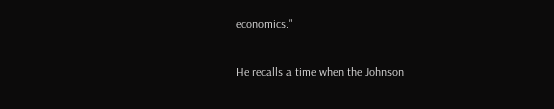economics."

He recalls a time when the Johnson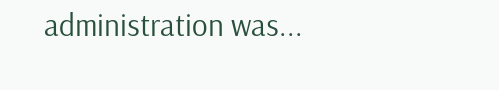administration was...